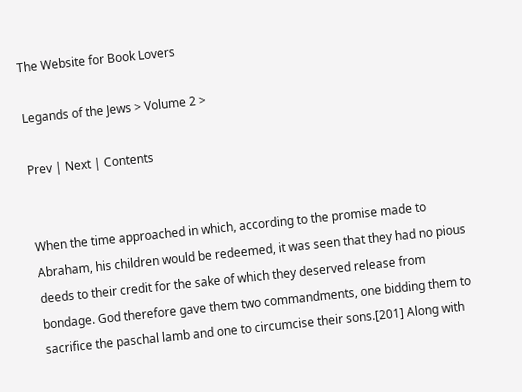The Website for Book Lovers

Legands of the Jews > Volume 2 >

Prev | Next | Contents


When the time approached in which, according to the promise made to Abraham, his children would be redeemed, it was seen that they had no pious deeds to their credit for the sake of which they deserved release from bondage. God therefore gave them two commandments, one bidding them to sacrifice the paschal lamb and one to circumcise their sons.[201] Along with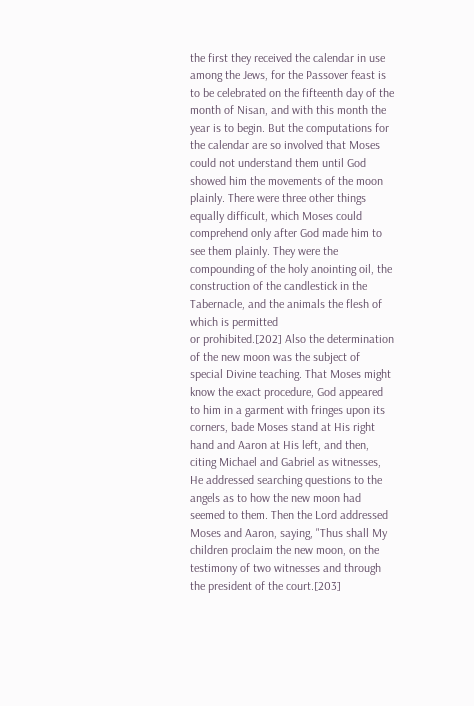the first they received the calendar in use among the Jews, for the Passover feast is to be celebrated on the fifteenth day of the month of Nisan, and with this month the year is to begin. But the computations for the calendar are so involved that Moses could not understand them until God showed him the movements of the moon plainly. There were three other things equally difficult, which Moses could comprehend only after God made him to see them plainly. They were the compounding of the holy anointing oil, the construction of the candlestick in the Tabernacle, and the animals the flesh of which is permitted
or prohibited.[202] Also the determination of the new moon was the subject of special Divine teaching. That Moses might know the exact procedure, God appeared to him in a garment with fringes upon its corners, bade Moses stand at His right hand and Aaron at His left, and then, citing Michael and Gabriel as witnesses, He addressed searching questions to the angels as to how the new moon had seemed to them. Then the Lord addressed Moses and Aaron, saying, "Thus shall My children proclaim the new moon, on the testimony of two witnesses and through the president of the court.[203]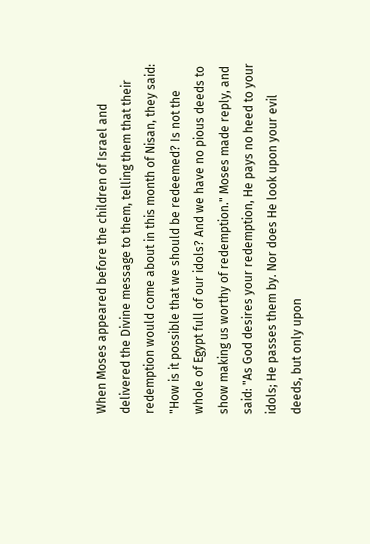When Moses appeared before the children of Israel and delivered the Divine message to them, telling them that their redemption would come about in this month of Nisan, they said: "How is it possible that we should be redeemed? Is not the whole of Egypt full of our idols? And we have no pious deeds to show making us worthy of redemption." Moses made reply, and said: "As God desires your redemption, He pays no heed to your idols; He passes them by. Nor does He look upon your evil deeds, but only upon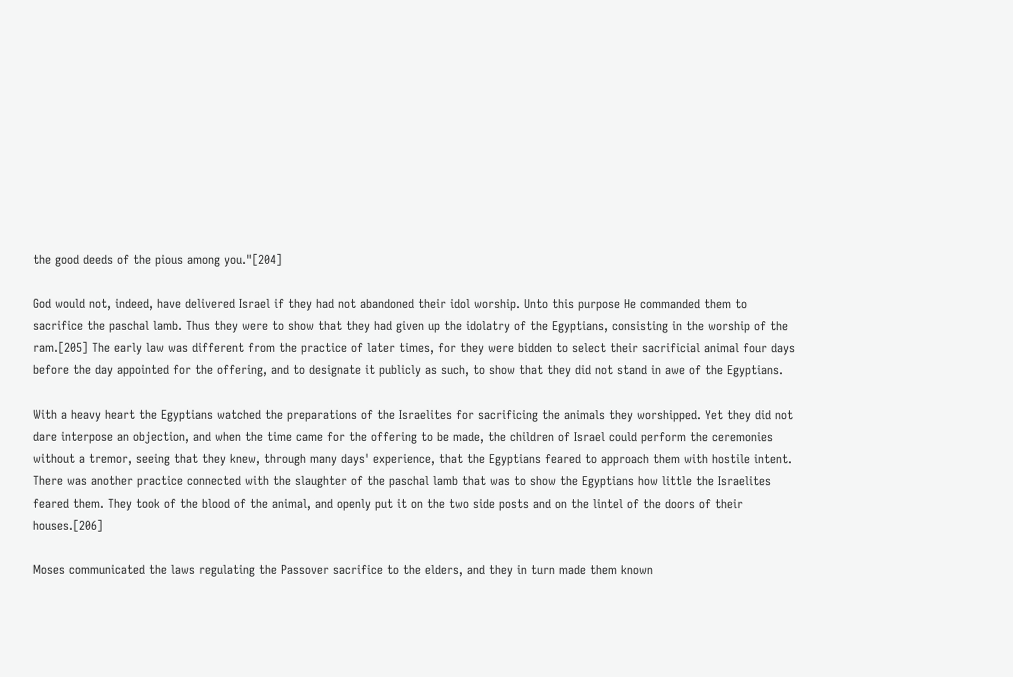the good deeds of the pious among you."[204]

God would not, indeed, have delivered Israel if they had not abandoned their idol worship. Unto this purpose He commanded them to sacrifice the paschal lamb. Thus they were to show that they had given up the idolatry of the Egyptians, consisting in the worship of the ram.[205] The early law was different from the practice of later times, for they were bidden to select their sacrificial animal four days before the day appointed for the offering, and to designate it publicly as such, to show that they did not stand in awe of the Egyptians.

With a heavy heart the Egyptians watched the preparations of the Israelites for sacrificing the animals they worshipped. Yet they did not dare interpose an objection, and when the time came for the offering to be made, the children of Israel could perform the ceremonies without a tremor, seeing that they knew, through many days' experience, that the Egyptians feared to approach them with hostile intent. There was another practice connected with the slaughter of the paschal lamb that was to show the Egyptians how little the Israelites feared them. They took of the blood of the animal, and openly put it on the two side posts and on the lintel of the doors of their houses.[206]

Moses communicated the laws regulating the Passover sacrifice to the elders, and they in turn made them known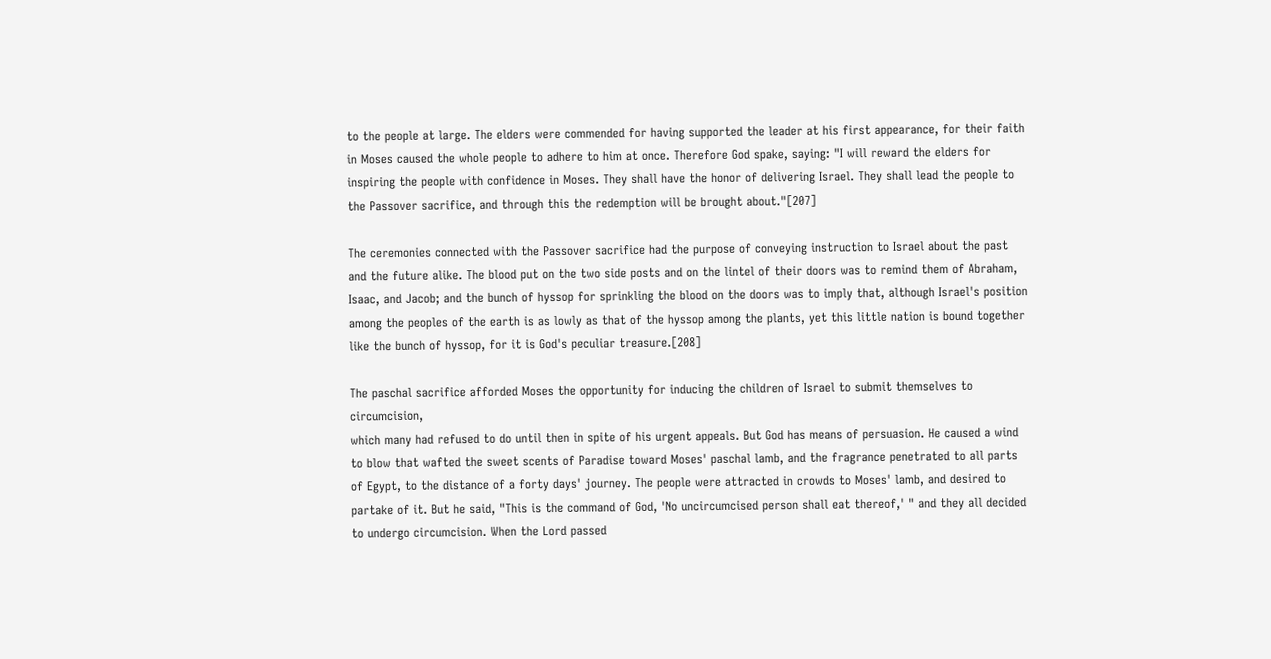to the people at large. The elders were commended for having supported the leader at his first appearance, for their faith in Moses caused the whole people to adhere to him at once. Therefore God spake, saying: "I will reward the elders for inspiring the people with confidence in Moses. They shall have the honor of delivering Israel. They shall lead the people to the Passover sacrifice, and through this the redemption will be brought about."[207]

The ceremonies connected with the Passover sacrifice had the purpose of conveying instruction to Israel about the past and the future alike. The blood put on the two side posts and on the lintel of their doors was to remind them of Abraham, Isaac, and Jacob; and the bunch of hyssop for sprinkling the blood on the doors was to imply that, although Israel's position among the peoples of the earth is as lowly as that of the hyssop among the plants, yet this little nation is bound together like the bunch of hyssop, for it is God's peculiar treasure.[208]

The paschal sacrifice afforded Moses the opportunity for inducing the children of Israel to submit themselves to circumcision,
which many had refused to do until then in spite of his urgent appeals. But God has means of persuasion. He caused a wind to blow that wafted the sweet scents of Paradise toward Moses' paschal lamb, and the fragrance penetrated to all parts of Egypt, to the distance of a forty days' journey. The people were attracted in crowds to Moses' lamb, and desired to partake of it. But he said, "This is the command of God, 'No uncircumcised person shall eat thereof,' " and they all decided to undergo circumcision. When the Lord passed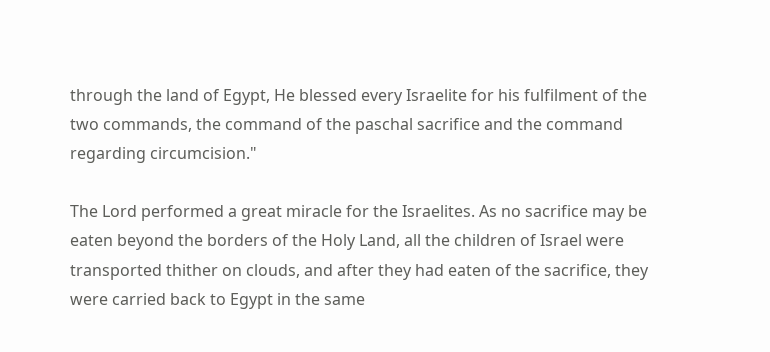through the land of Egypt, He blessed every Israelite for his fulfilment of the two commands, the command of the paschal sacrifice and the command regarding circumcision."

The Lord performed a great miracle for the Israelites. As no sacrifice may be eaten beyond the borders of the Holy Land, all the children of Israel were transported thither on clouds, and after they had eaten of the sacrifice, they were carried back to Egypt in the same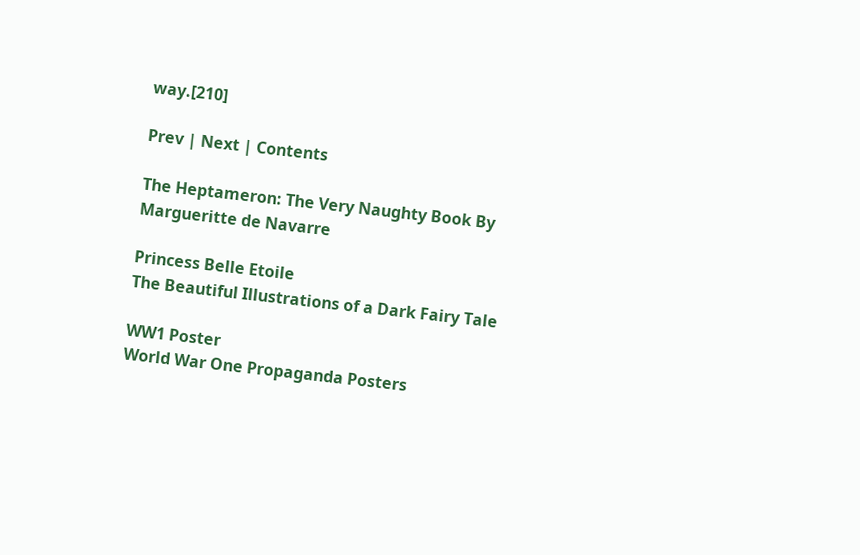way.[210]

Prev | Next | Contents

The Heptameron: The Very Naughty Book By Margueritte de Navarre

Princess Belle Etoile
The Beautiful Illustrations of a Dark Fairy Tale

WW1 Poster
World War One Propaganda Posters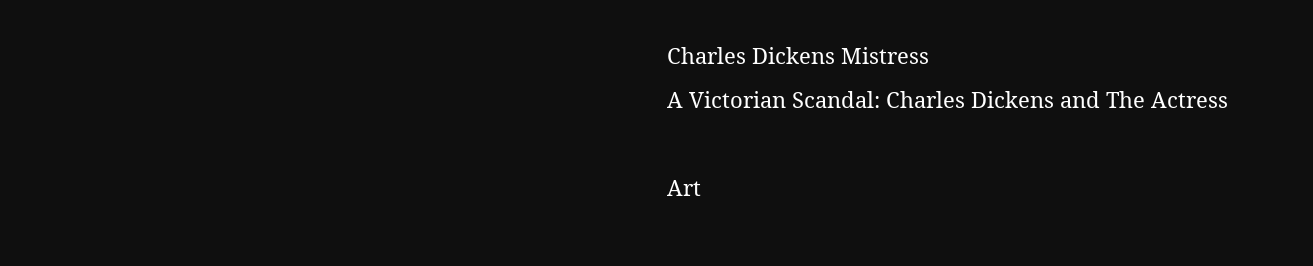Charles Dickens Mistress
A Victorian Scandal: Charles Dickens and The Actress

Art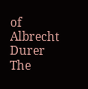of Albrecht Durer
The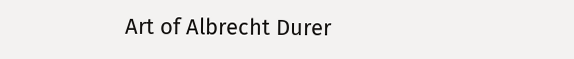Art of Albrecht Durer